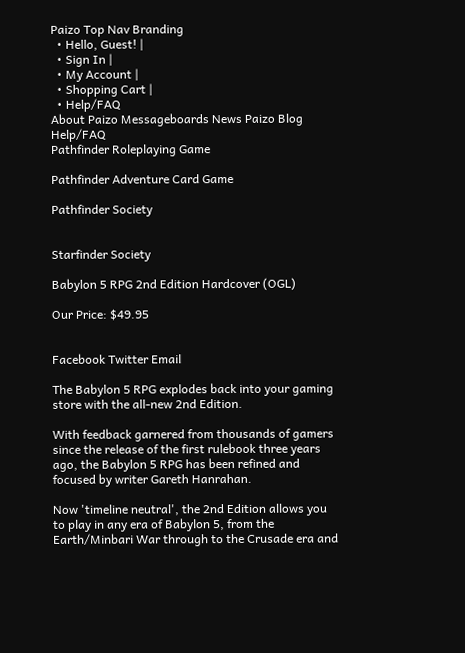Paizo Top Nav Branding
  • Hello, Guest! |
  • Sign In |
  • My Account |
  • Shopping Cart |
  • Help/FAQ
About Paizo Messageboards News Paizo Blog Help/FAQ
Pathfinder Roleplaying Game

Pathfinder Adventure Card Game

Pathfinder Society


Starfinder Society

Babylon 5 RPG 2nd Edition Hardcover (OGL)

Our Price: $49.95


Facebook Twitter Email

The Babylon 5 RPG explodes back into your gaming store with the all-new 2nd Edition.

With feedback garnered from thousands of gamers since the release of the first rulebook three years ago, the Babylon 5 RPG has been refined and focused by writer Gareth Hanrahan.

Now 'timeline neutral', the 2nd Edition allows you to play in any era of Babylon 5, from the Earth/Minbari War through to the Crusade era and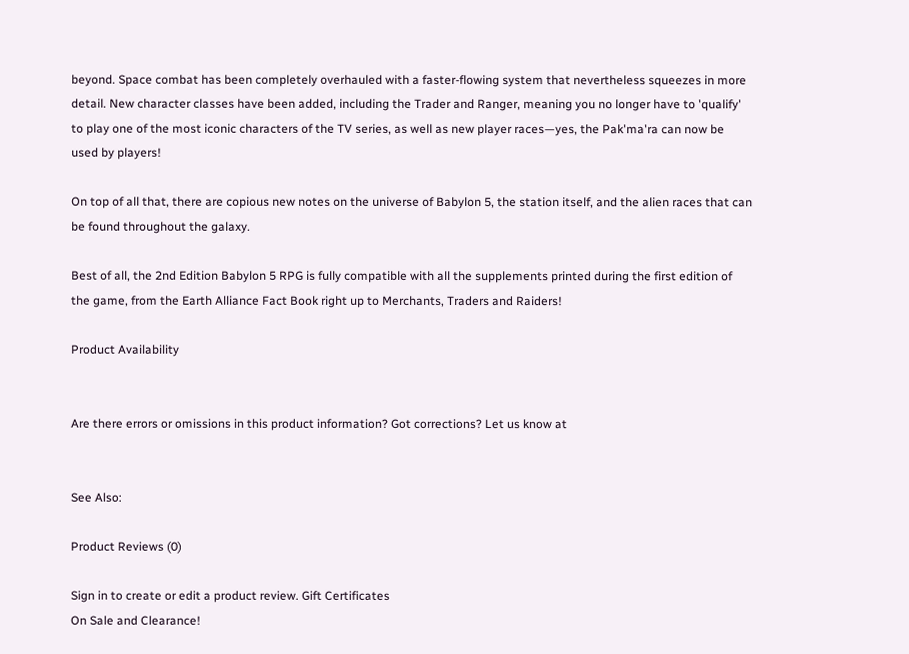beyond. Space combat has been completely overhauled with a faster-flowing system that nevertheless squeezes in more detail. New character classes have been added, including the Trader and Ranger, meaning you no longer have to 'qualify' to play one of the most iconic characters of the TV series, as well as new player races—yes, the Pak'ma'ra can now be used by players!

On top of all that, there are copious new notes on the universe of Babylon 5, the station itself, and the alien races that can be found throughout the galaxy.

Best of all, the 2nd Edition Babylon 5 RPG is fully compatible with all the supplements printed during the first edition of the game, from the Earth Alliance Fact Book right up to Merchants, Traders and Raiders!

Product Availability


Are there errors or omissions in this product information? Got corrections? Let us know at


See Also:

Product Reviews (0)

Sign in to create or edit a product review. Gift Certificates
On Sale and Clearance!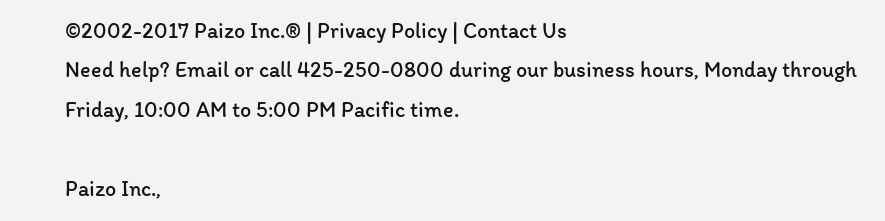©2002-2017 Paizo Inc.® | Privacy Policy | Contact Us
Need help? Email or call 425-250-0800 during our business hours, Monday through Friday, 10:00 AM to 5:00 PM Pacific time.

Paizo Inc.,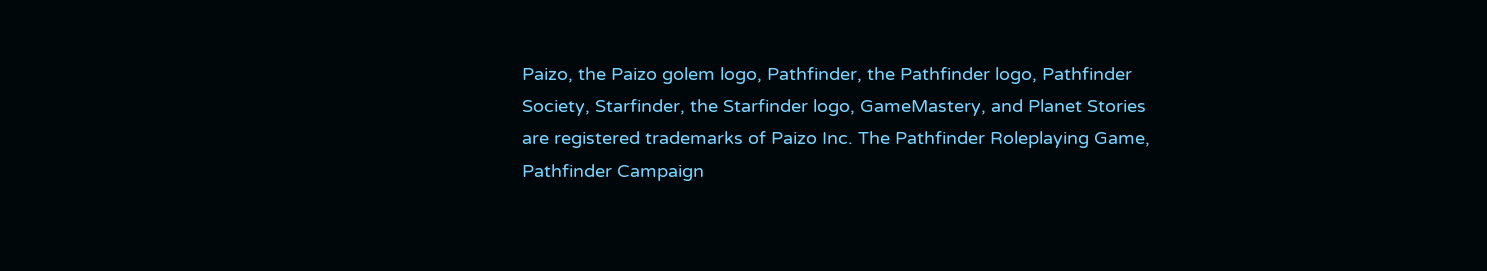Paizo, the Paizo golem logo, Pathfinder, the Pathfinder logo, Pathfinder Society, Starfinder, the Starfinder logo, GameMastery, and Planet Stories are registered trademarks of Paizo Inc. The Pathfinder Roleplaying Game, Pathfinder Campaign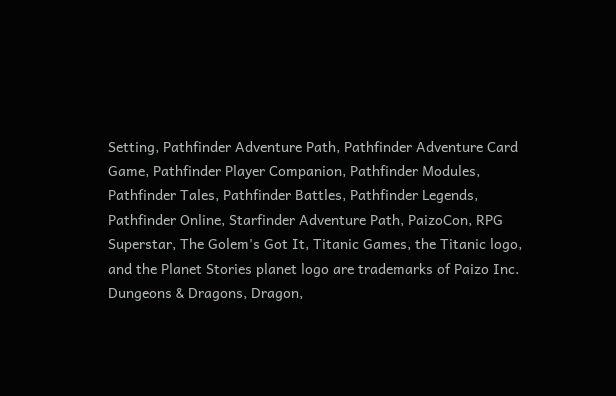Setting, Pathfinder Adventure Path, Pathfinder Adventure Card Game, Pathfinder Player Companion, Pathfinder Modules, Pathfinder Tales, Pathfinder Battles, Pathfinder Legends, Pathfinder Online, Starfinder Adventure Path, PaizoCon, RPG Superstar, The Golem's Got It, Titanic Games, the Titanic logo, and the Planet Stories planet logo are trademarks of Paizo Inc. Dungeons & Dragons, Dragon,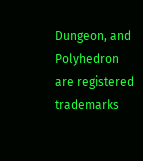Dungeon, and Polyhedron are registered trademarks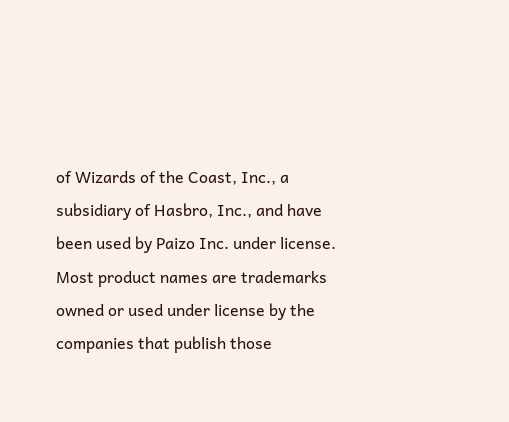of Wizards of the Coast, Inc., a subsidiary of Hasbro, Inc., and have been used by Paizo Inc. under license. Most product names are trademarks owned or used under license by the companies that publish those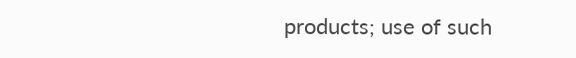products; use of such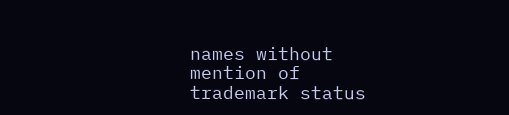names without mention of trademark status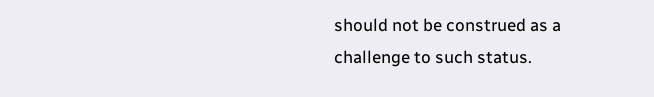should not be construed as a challenge to such status.